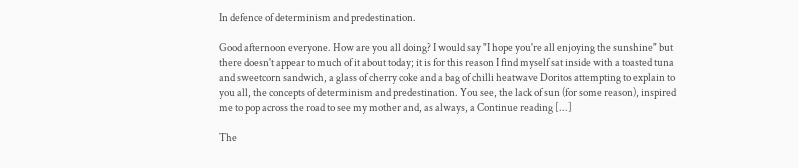In defence of determinism and predestination.

Good afternoon everyone. How are you all doing? I would say "I hope you're all enjoying the sunshine" but there doesn't appear to much of it about today; it is for this reason I find myself sat inside with a toasted tuna and sweetcorn sandwich, a glass of cherry coke and a bag of chilli heatwave Doritos attempting to explain to you all, the concepts of determinism and predestination. You see, the lack of sun (for some reason), inspired me to pop across the road to see my mother and, as always, a Continue reading [...]

The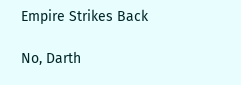Empire Strikes Back

No, Darth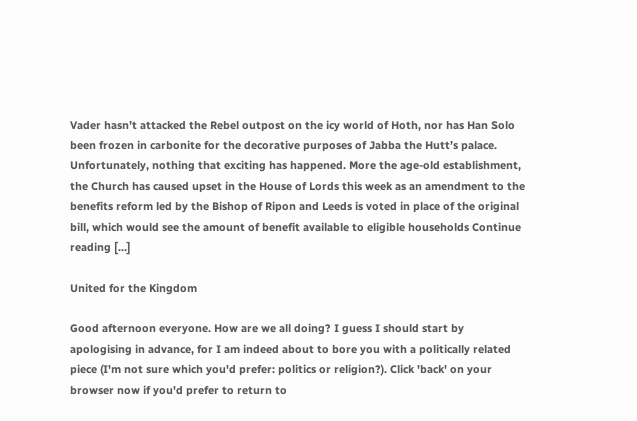Vader hasn’t attacked the Rebel outpost on the icy world of Hoth, nor has Han Solo been frozen in carbonite for the decorative purposes of Jabba the Hutt’s palace. Unfortunately, nothing that exciting has happened. More the age-old establishment, the Church has caused upset in the House of Lords this week as an amendment to the benefits reform led by the Bishop of Ripon and Leeds is voted in place of the original bill, which would see the amount of benefit available to eligible households Continue reading [...]

United for the Kingdom

Good afternoon everyone. How are we all doing? I guess I should start by apologising in advance, for I am indeed about to bore you with a politically related piece (I'm not sure which you'd prefer: politics or religion?). Click 'back' on your browser now if you'd prefer to return to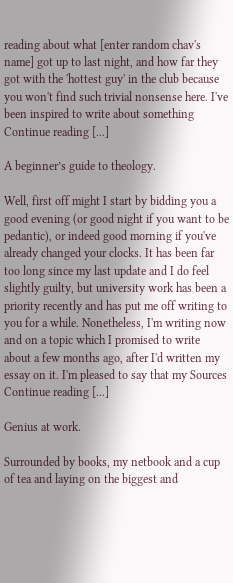reading about what [enter random chav's name] got up to last night, and how far they got with the 'hottest guy' in the club because you won't find such trivial nonsense here. I've been inspired to write about something Continue reading [...]

A beginner’s guide to theology.

Well, first off might I start by bidding you a good evening (or good night if you want to be pedantic), or indeed good morning if you've already changed your clocks. It has been far too long since my last update and I do feel slightly guilty, but university work has been a priority recently and has put me off writing to you for a while. Nonetheless, I'm writing now and on a topic which I promised to write about a few months ago, after I'd written my essay on it. I'm pleased to say that my Sources Continue reading [...]

Genius at work.

Surrounded by books, my netbook and a cup of tea and laying on the biggest and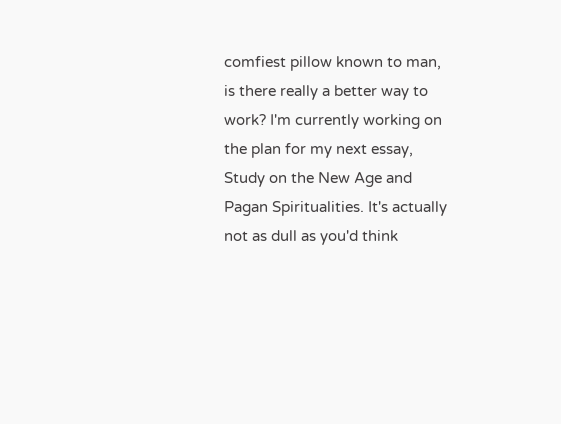comfiest pillow known to man, is there really a better way to work? I'm currently working on the plan for my next essay, Study on the New Age and Pagan Spiritualities. It's actually not as dull as you'd think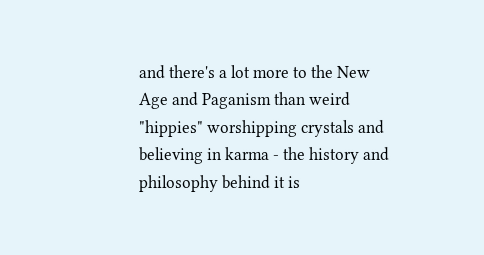and there's a lot more to the New Age and Paganism than weird "hippies" worshipping crystals and believing in karma - the history and philosophy behind it is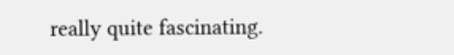really quite fascinating.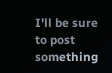I'll be sure to post something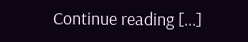Continue reading [...]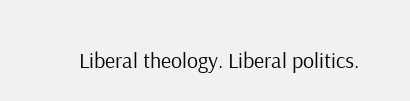Liberal theology. Liberal politics.